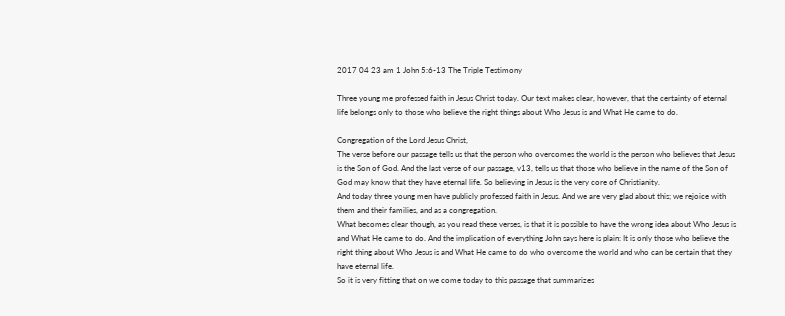2017 04 23 am 1 John 5:6-13 The Triple Testimony

Three young me professed faith in Jesus Christ today. Our text makes clear, however, that the certainty of eternal life belongs only to those who believe the right things about Who Jesus is and What He came to do.

Congregation of the Lord Jesus Christ,
The verse before our passage tells us that the person who overcomes the world is the person who believes that Jesus is the Son of God. And the last verse of our passage, v13, tells us that those who believe in the name of the Son of God may know that they have eternal life. So believing in Jesus is the very core of Christianity.
And today three young men have publicly professed faith in Jesus. And we are very glad about this; we rejoice with them and their families, and as a congregation.
What becomes clear though, as you read these verses, is that it is possible to have the wrong idea about Who Jesus is and What He came to do. And the implication of everything John says here is plain: It is only those who believe the right thing about Who Jesus is and What He came to do who overcome the world and who can be certain that they have eternal life.
So it is very fitting that on we come today to this passage that summarizes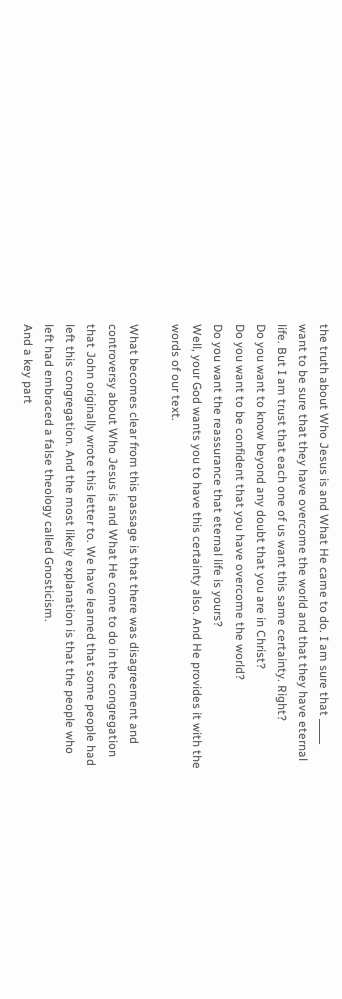the truth about Who Jesus is and What He came to do. I am sure that _____ want to be sure that they have overcome the world and that they have eternal life. But I am trust that each one of us want this same certainty. Right?
Do you want to know beyond any doubt that you are in Christ?
Do you want to be confident that you have overcome the world?
Do you want the reassurance that eternal life is yours?
Well, your God wants you to have this certainty also. And He provides it with the words of our text.

What becomes clear from this passage is that there was disagreement and controversy about Who Jesus is and What He come to do in the congregation that John originally wrote this letter to. We have learned that some people had left this congregation. And the most likely explanation is that the people who left had embraced a false theology called Gnosticism.
And a key part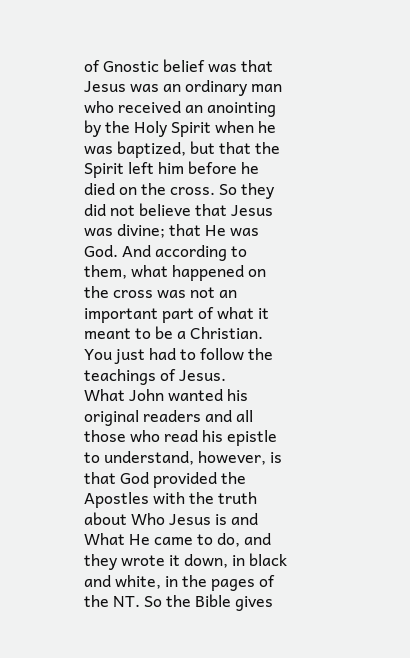of Gnostic belief was that Jesus was an ordinary man who received an anointing by the Holy Spirit when he was baptized, but that the Spirit left him before he died on the cross. So they did not believe that Jesus was divine; that He was God. And according to them, what happened on the cross was not an important part of what it meant to be a Christian. You just had to follow the teachings of Jesus.
What John wanted his original readers and all those who read his epistle to understand, however, is that God provided the Apostles with the truth about Who Jesus is and What He came to do, and they wrote it down, in black and white, in the pages of the NT. So the Bible gives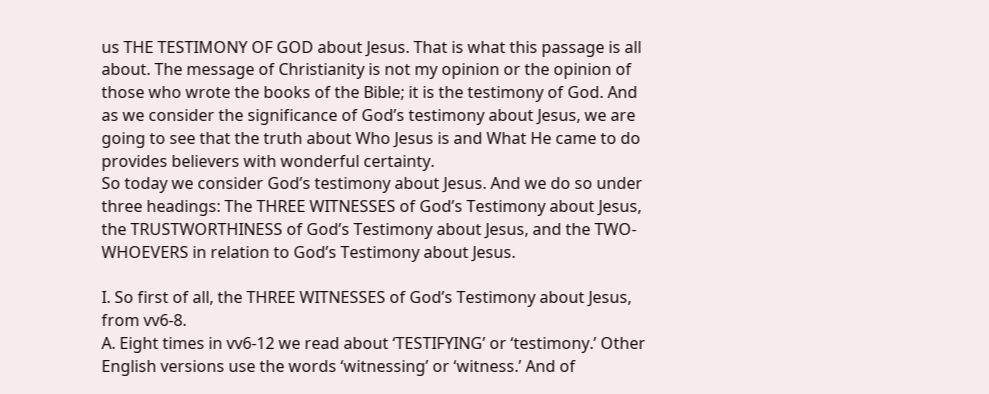us THE TESTIMONY OF GOD about Jesus. That is what this passage is all about. The message of Christianity is not my opinion or the opinion of those who wrote the books of the Bible; it is the testimony of God. And as we consider the significance of God’s testimony about Jesus, we are going to see that the truth about Who Jesus is and What He came to do provides believers with wonderful certainty.
So today we consider God’s testimony about Jesus. And we do so under three headings: The THREE WITNESSES of God’s Testimony about Jesus, the TRUSTWORTHINESS of God’s Testimony about Jesus, and the TWO-WHOEVERS in relation to God’s Testimony about Jesus.

I. So first of all, the THREE WITNESSES of God’s Testimony about Jesus, from vv6-8.
A. Eight times in vv6-12 we read about ‘TESTIFYING’ or ‘testimony.’ Other English versions use the words ‘witnessing’ or ‘witness.’ And of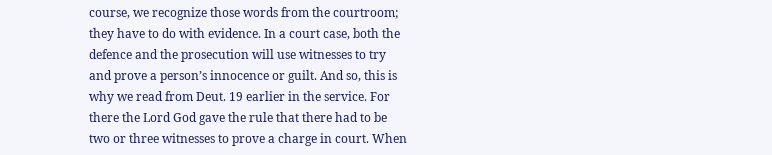course, we recognize those words from the courtroom; they have to do with evidence. In a court case, both the defence and the prosecution will use witnesses to try and prove a person’s innocence or guilt. And so, this is why we read from Deut. 19 earlier in the service. For there the Lord God gave the rule that there had to be two or three witnesses to prove a charge in court. When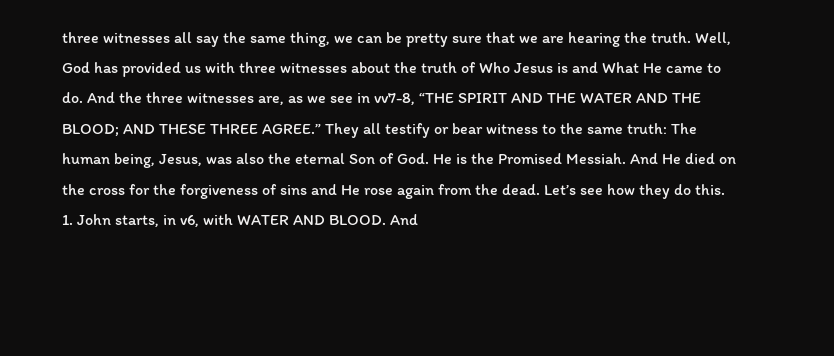three witnesses all say the same thing, we can be pretty sure that we are hearing the truth. Well, God has provided us with three witnesses about the truth of Who Jesus is and What He came to do. And the three witnesses are, as we see in vv7-8, “THE SPIRIT AND THE WATER AND THE BLOOD; AND THESE THREE AGREE.” They all testify or bear witness to the same truth: The human being, Jesus, was also the eternal Son of God. He is the Promised Messiah. And He died on the cross for the forgiveness of sins and He rose again from the dead. Let’s see how they do this.
1. John starts, in v6, with WATER AND BLOOD. And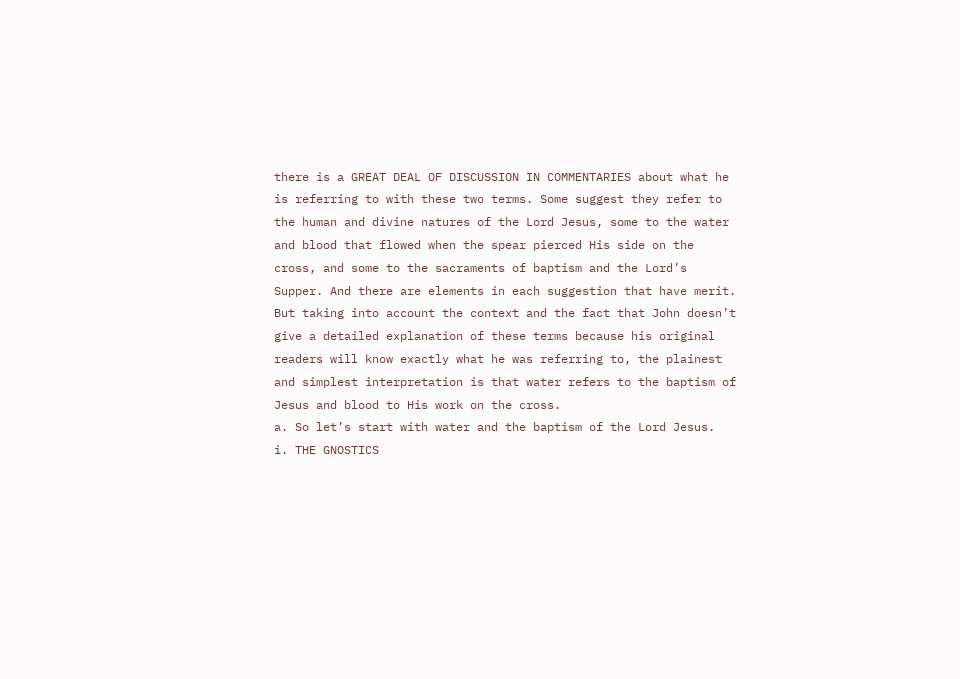there is a GREAT DEAL OF DISCUSSION IN COMMENTARIES about what he is referring to with these two terms. Some suggest they refer to the human and divine natures of the Lord Jesus, some to the water and blood that flowed when the spear pierced His side on the cross, and some to the sacraments of baptism and the Lord’s Supper. And there are elements in each suggestion that have merit. But taking into account the context and the fact that John doesn’t give a detailed explanation of these terms because his original readers will know exactly what he was referring to, the plainest and simplest interpretation is that water refers to the baptism of Jesus and blood to His work on the cross.
a. So let’s start with water and the baptism of the Lord Jesus.
i. THE GNOSTICS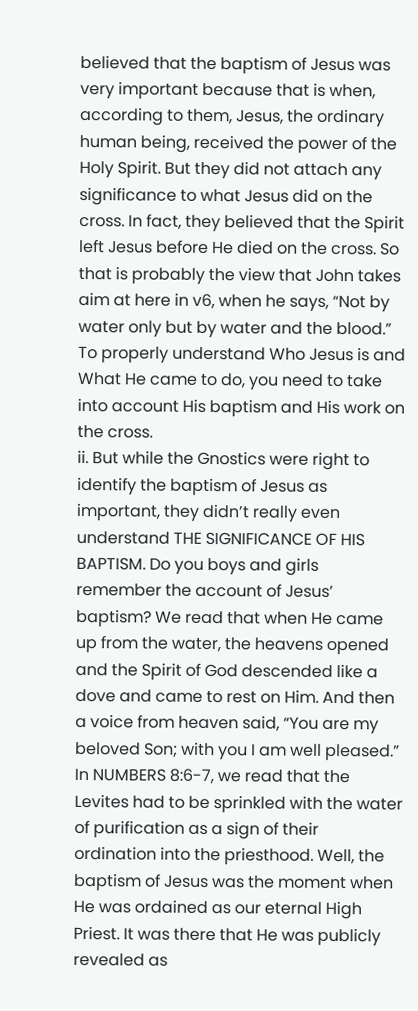believed that the baptism of Jesus was very important because that is when, according to them, Jesus, the ordinary human being, received the power of the Holy Spirit. But they did not attach any significance to what Jesus did on the cross. In fact, they believed that the Spirit left Jesus before He died on the cross. So that is probably the view that John takes aim at here in v6, when he says, “Not by water only but by water and the blood.” To properly understand Who Jesus is and What He came to do, you need to take into account His baptism and His work on the cross.
ii. But while the Gnostics were right to identify the baptism of Jesus as important, they didn’t really even understand THE SIGNIFICANCE OF HIS BAPTISM. Do you boys and girls remember the account of Jesus’ baptism? We read that when He came up from the water, the heavens opened and the Spirit of God descended like a dove and came to rest on Him. And then a voice from heaven said, “You are my beloved Son; with you I am well pleased.” In NUMBERS 8:6-7, we read that the Levites had to be sprinkled with the water of purification as a sign of their ordination into the priesthood. Well, the baptism of Jesus was the moment when He was ordained as our eternal High Priest. It was there that He was publicly revealed as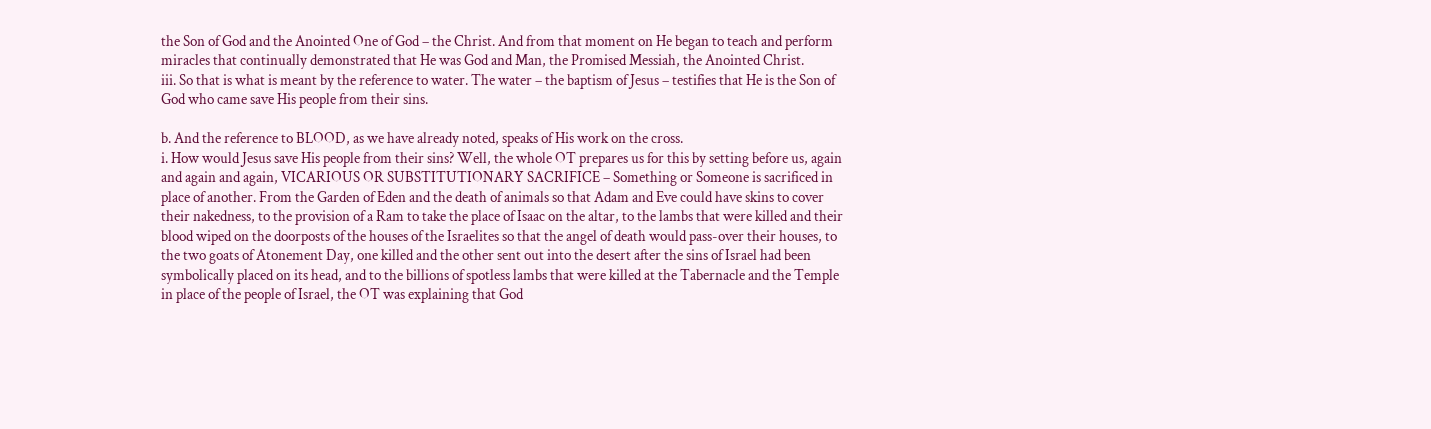the Son of God and the Anointed One of God – the Christ. And from that moment on He began to teach and perform miracles that continually demonstrated that He was God and Man, the Promised Messiah, the Anointed Christ.
iii. So that is what is meant by the reference to water. The water – the baptism of Jesus – testifies that He is the Son of God who came save His people from their sins.

b. And the reference to BLOOD, as we have already noted, speaks of His work on the cross.
i. How would Jesus save His people from their sins? Well, the whole OT prepares us for this by setting before us, again and again and again, VICARIOUS OR SUBSTITUTIONARY SACRIFICE – Something or Someone is sacrificed in place of another. From the Garden of Eden and the death of animals so that Adam and Eve could have skins to cover their nakedness, to the provision of a Ram to take the place of Isaac on the altar, to the lambs that were killed and their blood wiped on the doorposts of the houses of the Israelites so that the angel of death would pass-over their houses, to the two goats of Atonement Day, one killed and the other sent out into the desert after the sins of Israel had been symbolically placed on its head, and to the billions of spotless lambs that were killed at the Tabernacle and the Temple in place of the people of Israel, the OT was explaining that God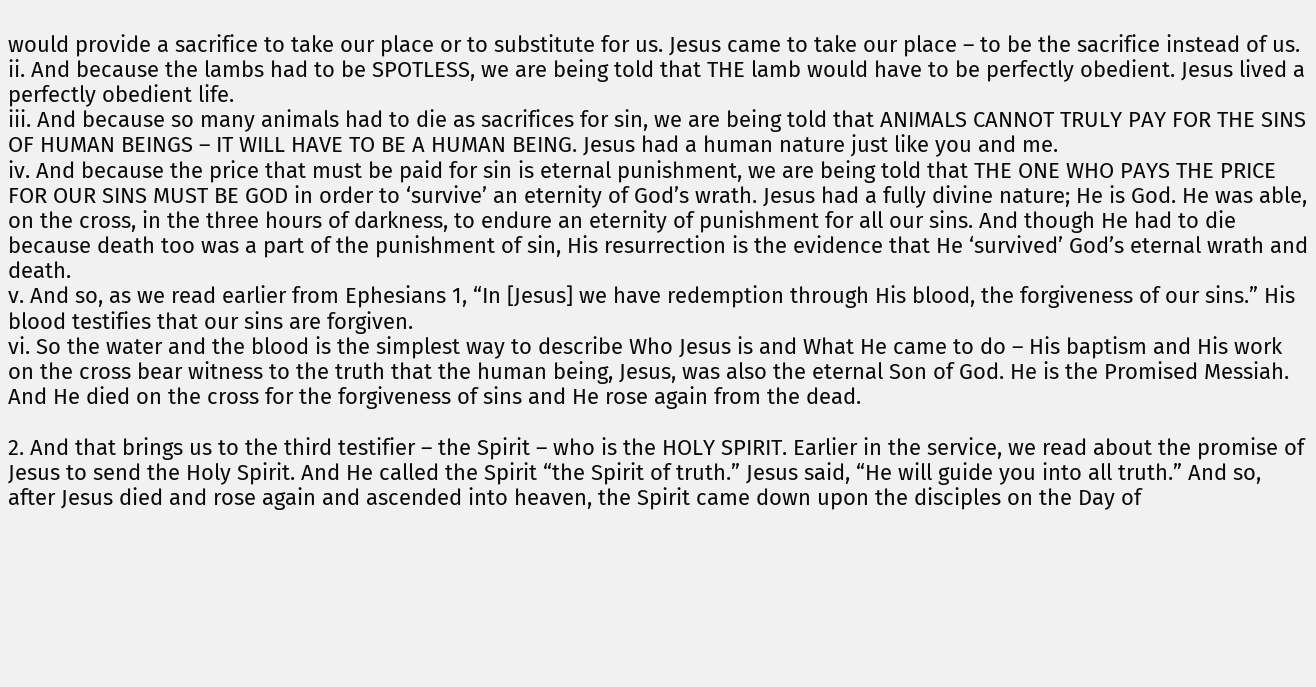would provide a sacrifice to take our place or to substitute for us. Jesus came to take our place – to be the sacrifice instead of us.
ii. And because the lambs had to be SPOTLESS, we are being told that THE lamb would have to be perfectly obedient. Jesus lived a perfectly obedient life.
iii. And because so many animals had to die as sacrifices for sin, we are being told that ANIMALS CANNOT TRULY PAY FOR THE SINS OF HUMAN BEINGS – IT WILL HAVE TO BE A HUMAN BEING. Jesus had a human nature just like you and me.
iv. And because the price that must be paid for sin is eternal punishment, we are being told that THE ONE WHO PAYS THE PRICE FOR OUR SINS MUST BE GOD in order to ‘survive’ an eternity of God’s wrath. Jesus had a fully divine nature; He is God. He was able, on the cross, in the three hours of darkness, to endure an eternity of punishment for all our sins. And though He had to die because death too was a part of the punishment of sin, His resurrection is the evidence that He ‘survived’ God’s eternal wrath and death.
v. And so, as we read earlier from Ephesians 1, “In [Jesus] we have redemption through His blood, the forgiveness of our sins.” His blood testifies that our sins are forgiven.
vi. So the water and the blood is the simplest way to describe Who Jesus is and What He came to do – His baptism and His work on the cross bear witness to the truth that the human being, Jesus, was also the eternal Son of God. He is the Promised Messiah. And He died on the cross for the forgiveness of sins and He rose again from the dead.

2. And that brings us to the third testifier – the Spirit – who is the HOLY SPIRIT. Earlier in the service, we read about the promise of Jesus to send the Holy Spirit. And He called the Spirit “the Spirit of truth.” Jesus said, “He will guide you into all truth.” And so, after Jesus died and rose again and ascended into heaven, the Spirit came down upon the disciples on the Day of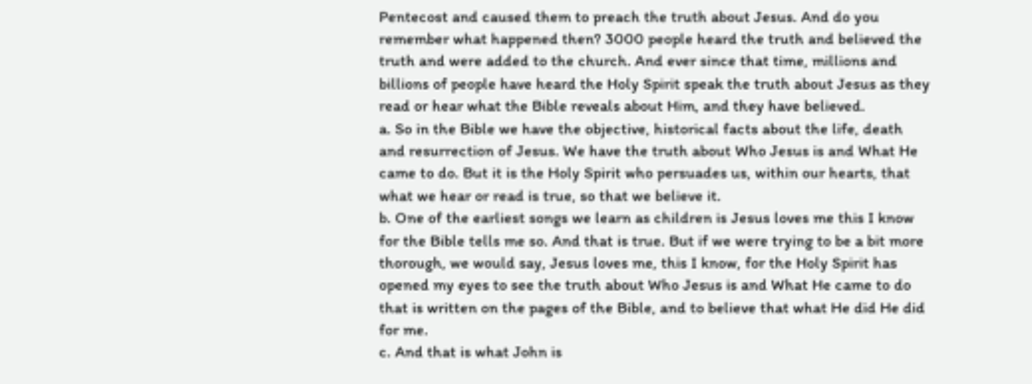Pentecost and caused them to preach the truth about Jesus. And do you remember what happened then? 3000 people heard the truth and believed the truth and were added to the church. And ever since that time, millions and billions of people have heard the Holy Spirit speak the truth about Jesus as they read or hear what the Bible reveals about Him, and they have believed.
a. So in the Bible we have the objective, historical facts about the life, death and resurrection of Jesus. We have the truth about Who Jesus is and What He came to do. But it is the Holy Spirit who persuades us, within our hearts, that what we hear or read is true, so that we believe it.
b. One of the earliest songs we learn as children is Jesus loves me this I know for the Bible tells me so. And that is true. But if we were trying to be a bit more thorough, we would say, Jesus loves me, this I know, for the Holy Spirit has opened my eyes to see the truth about Who Jesus is and What He came to do that is written on the pages of the Bible, and to believe that what He did He did for me.
c. And that is what John is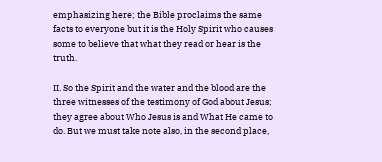emphasizing here; the Bible proclaims the same facts to everyone but it is the Holy Spirit who causes some to believe that what they read or hear is the truth.

II. So the Spirit and the water and the blood are the three witnesses of the testimony of God about Jesus; they agree about Who Jesus is and What He came to do. But we must take note also, in the second place,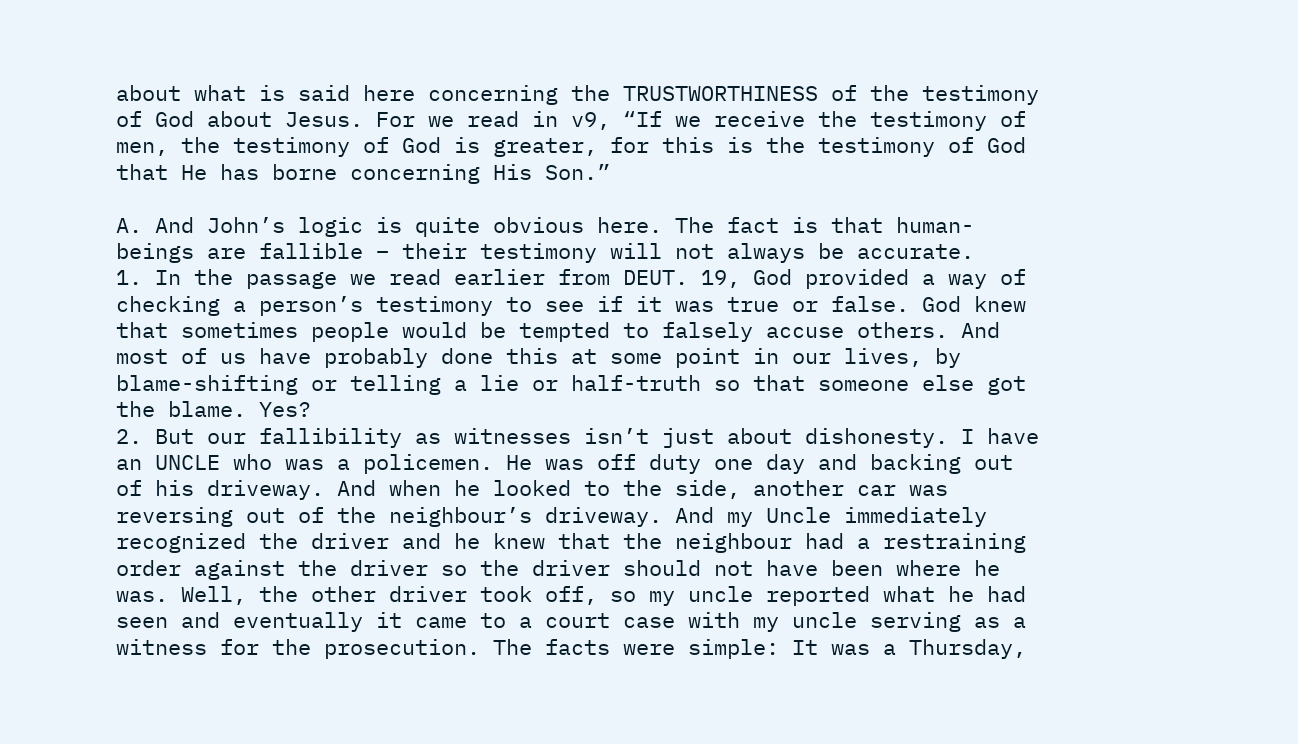about what is said here concerning the TRUSTWORTHINESS of the testimony of God about Jesus. For we read in v9, “If we receive the testimony of men, the testimony of God is greater, for this is the testimony of God that He has borne concerning His Son.”

A. And John’s logic is quite obvious here. The fact is that human-beings are fallible – their testimony will not always be accurate.
1. In the passage we read earlier from DEUT. 19, God provided a way of checking a person’s testimony to see if it was true or false. God knew that sometimes people would be tempted to falsely accuse others. And most of us have probably done this at some point in our lives, by blame-shifting or telling a lie or half-truth so that someone else got the blame. Yes?
2. But our fallibility as witnesses isn’t just about dishonesty. I have an UNCLE who was a policemen. He was off duty one day and backing out of his driveway. And when he looked to the side, another car was reversing out of the neighbour’s driveway. And my Uncle immediately recognized the driver and he knew that the neighbour had a restraining order against the driver so the driver should not have been where he was. Well, the other driver took off, so my uncle reported what he had seen and eventually it came to a court case with my uncle serving as a witness for the prosecution. The facts were simple: It was a Thursday,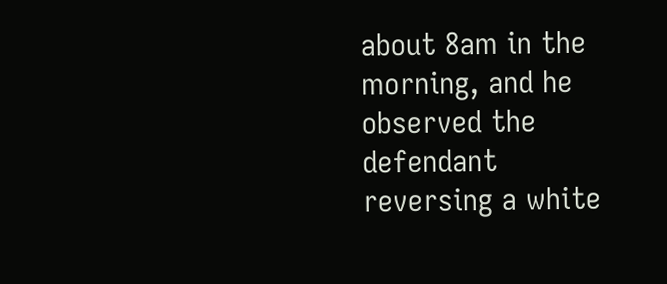about 8am in the morning, and he observed the defendant reversing a white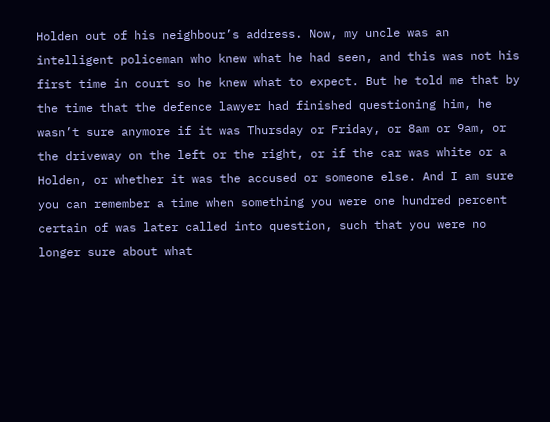Holden out of his neighbour’s address. Now, my uncle was an intelligent policeman who knew what he had seen, and this was not his first time in court so he knew what to expect. But he told me that by the time that the defence lawyer had finished questioning him, he wasn’t sure anymore if it was Thursday or Friday, or 8am or 9am, or the driveway on the left or the right, or if the car was white or a Holden, or whether it was the accused or someone else. And I am sure you can remember a time when something you were one hundred percent certain of was later called into question, such that you were no longer sure about what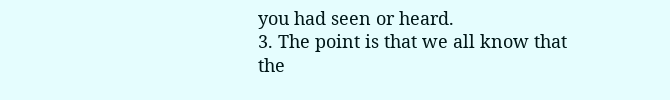you had seen or heard.
3. The point is that we all know that the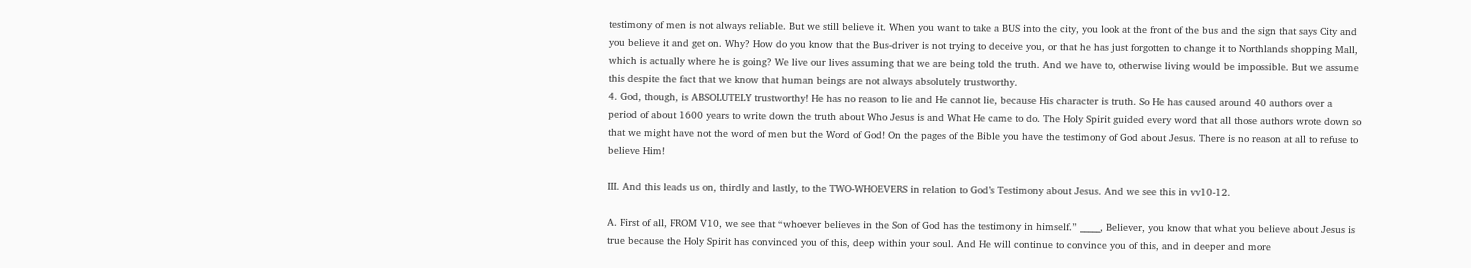testimony of men is not always reliable. But we still believe it. When you want to take a BUS into the city, you look at the front of the bus and the sign that says City and you believe it and get on. Why? How do you know that the Bus-driver is not trying to deceive you, or that he has just forgotten to change it to Northlands shopping Mall, which is actually where he is going? We live our lives assuming that we are being told the truth. And we have to, otherwise living would be impossible. But we assume this despite the fact that we know that human beings are not always absolutely trustworthy.
4. God, though, is ABSOLUTELY trustworthy! He has no reason to lie and He cannot lie, because His character is truth. So He has caused around 40 authors over a period of about 1600 years to write down the truth about Who Jesus is and What He came to do. The Holy Spirit guided every word that all those authors wrote down so that we might have not the word of men but the Word of God! On the pages of the Bible you have the testimony of God about Jesus. There is no reason at all to refuse to believe Him!

III. And this leads us on, thirdly and lastly, to the TWO-WHOEVERS in relation to God’s Testimony about Jesus. And we see this in vv10-12.

A. First of all, FROM V10, we see that “whoever believes in the Son of God has the testimony in himself.” _____, Believer, you know that what you believe about Jesus is true because the Holy Spirit has convinced you of this, deep within your soul. And He will continue to convince you of this, and in deeper and more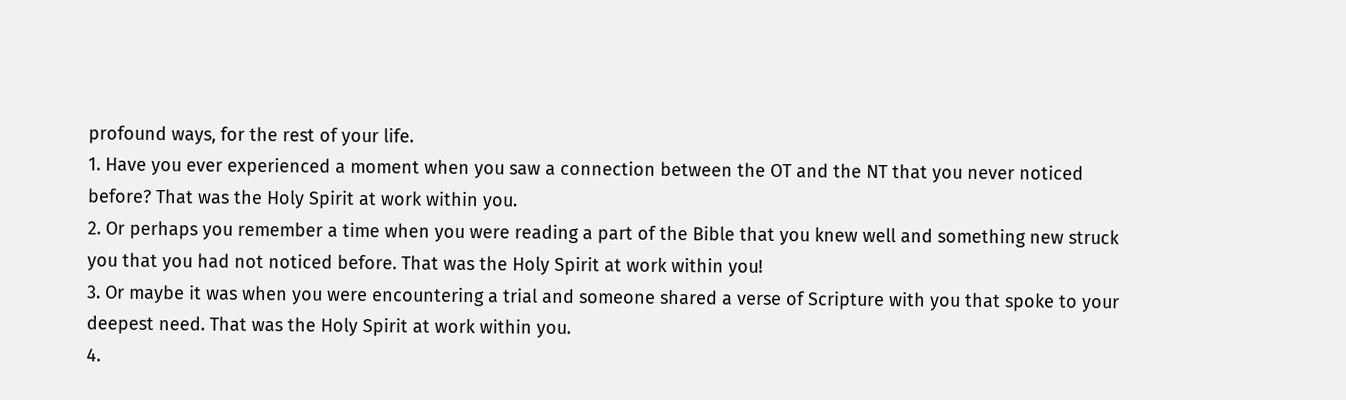profound ways, for the rest of your life.
1. Have you ever experienced a moment when you saw a connection between the OT and the NT that you never noticed before? That was the Holy Spirit at work within you.
2. Or perhaps you remember a time when you were reading a part of the Bible that you knew well and something new struck you that you had not noticed before. That was the Holy Spirit at work within you!
3. Or maybe it was when you were encountering a trial and someone shared a verse of Scripture with you that spoke to your deepest need. That was the Holy Spirit at work within you.
4.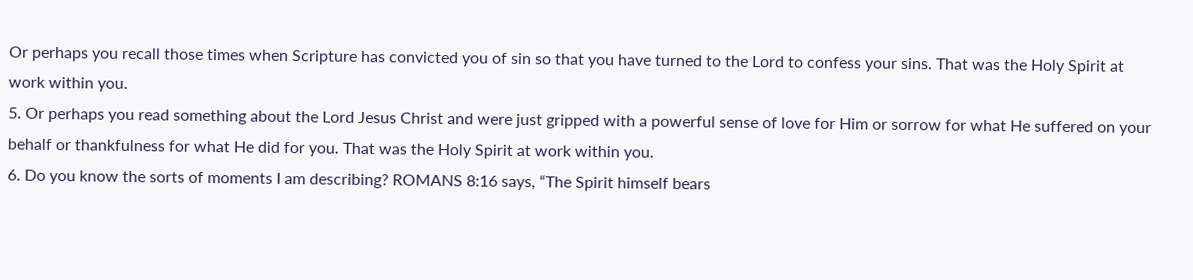Or perhaps you recall those times when Scripture has convicted you of sin so that you have turned to the Lord to confess your sins. That was the Holy Spirit at work within you.
5. Or perhaps you read something about the Lord Jesus Christ and were just gripped with a powerful sense of love for Him or sorrow for what He suffered on your behalf or thankfulness for what He did for you. That was the Holy Spirit at work within you.
6. Do you know the sorts of moments I am describing? ROMANS 8:16 says, “The Spirit himself bears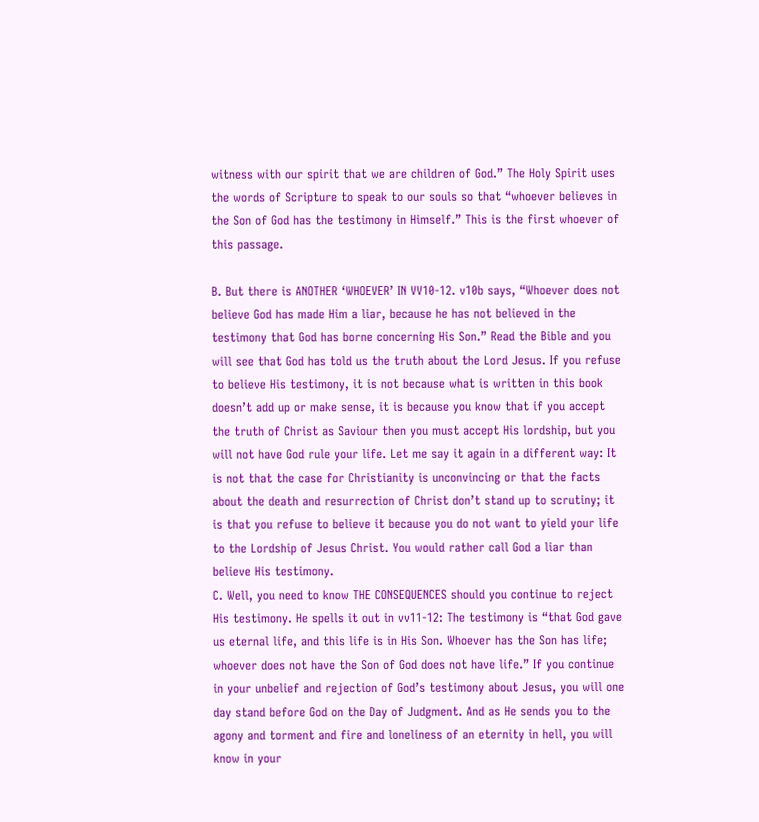witness with our spirit that we are children of God.” The Holy Spirit uses the words of Scripture to speak to our souls so that “whoever believes in the Son of God has the testimony in Himself.” This is the first whoever of this passage.

B. But there is ANOTHER ‘WHOEVER’ IN VV10-12. v10b says, “Whoever does not believe God has made Him a liar, because he has not believed in the testimony that God has borne concerning His Son.” Read the Bible and you will see that God has told us the truth about the Lord Jesus. If you refuse to believe His testimony, it is not because what is written in this book doesn’t add up or make sense, it is because you know that if you accept the truth of Christ as Saviour then you must accept His lordship, but you will not have God rule your life. Let me say it again in a different way: It is not that the case for Christianity is unconvincing or that the facts about the death and resurrection of Christ don’t stand up to scrutiny; it is that you refuse to believe it because you do not want to yield your life to the Lordship of Jesus Christ. You would rather call God a liar than believe His testimony.
C. Well, you need to know THE CONSEQUENCES should you continue to reject His testimony. He spells it out in vv11-12: The testimony is “that God gave us eternal life, and this life is in His Son. Whoever has the Son has life; whoever does not have the Son of God does not have life.” If you continue in your unbelief and rejection of God’s testimony about Jesus, you will one day stand before God on the Day of Judgment. And as He sends you to the agony and torment and fire and loneliness of an eternity in hell, you will know in your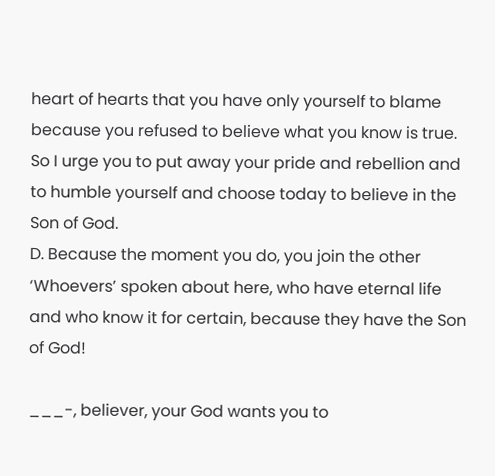heart of hearts that you have only yourself to blame because you refused to believe what you know is true. So I urge you to put away your pride and rebellion and to humble yourself and choose today to believe in the Son of God.
D. Because the moment you do, you join the other ‘Whoevers’ spoken about here, who have eternal life and who know it for certain, because they have the Son of God!

___-, believer, your God wants you to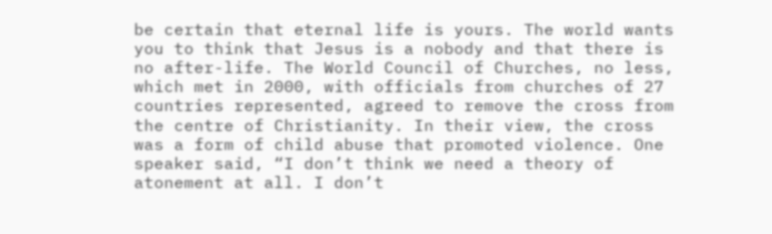be certain that eternal life is yours. The world wants you to think that Jesus is a nobody and that there is no after-life. The World Council of Churches, no less, which met in 2000, with officials from churches of 27 countries represented, agreed to remove the cross from the centre of Christianity. In their view, the cross was a form of child abuse that promoted violence. One speaker said, “I don’t think we need a theory of atonement at all. I don’t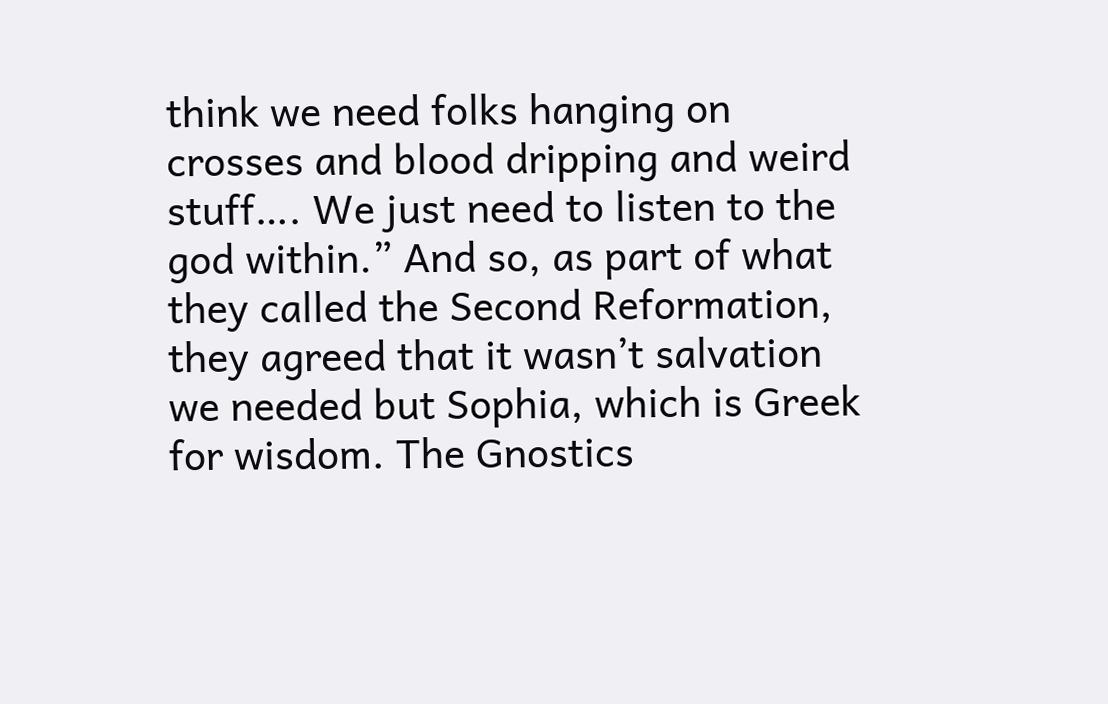think we need folks hanging on crosses and blood dripping and weird stuff…. We just need to listen to the god within.” And so, as part of what they called the Second Reformation, they agreed that it wasn’t salvation we needed but Sophia, which is Greek for wisdom. The Gnostics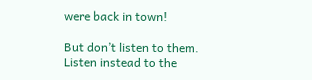were back in town!

But don’t listen to them. Listen instead to the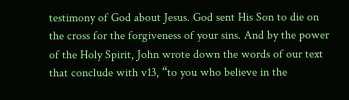testimony of God about Jesus. God sent His Son to die on the cross for the forgiveness of your sins. And by the power of the Holy Spirit, John wrote down the words of our text that conclude with v13, “to you who believe in the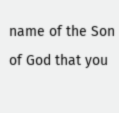name of the Son of God that you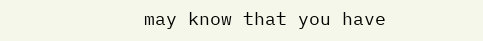may know that you have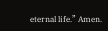eternal life.” Amen.